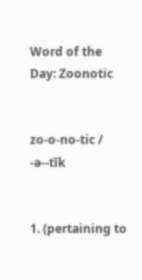Word of the Day: Zoonotic


zo-o-no-tic / -ə--tĭk


1. (pertaining to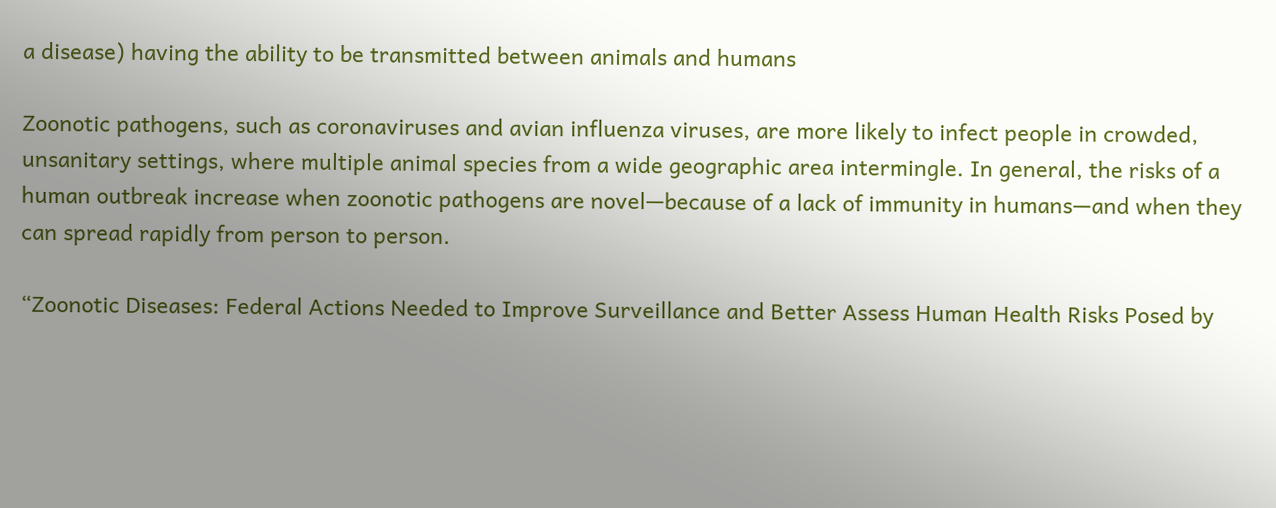a disease) having the ability to be transmitted between animals and humans

Zoonotic pathogens, such as coronaviruses and avian influenza viruses, are more likely to infect people in crowded, unsanitary settings, where multiple animal species from a wide geographic area intermingle. In general, the risks of a human outbreak increase when zoonotic pathogens are novel—because of a lack of immunity in humans—and when they can spread rapidly from person to person.

“Zoonotic Diseases: Federal Actions Needed to Improve Surveillance and Better Assess Human Health Risks Posed by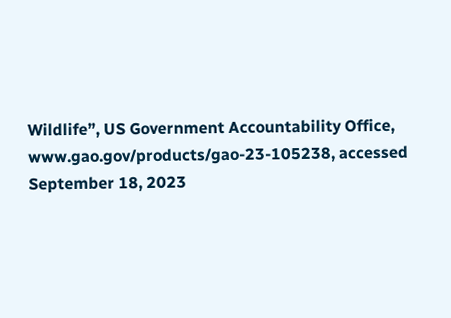Wildlife”, US Government Accountability Office, www.gao.gov/products/gao-23-105238, accessed September 18, 2023